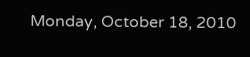Monday, October 18, 2010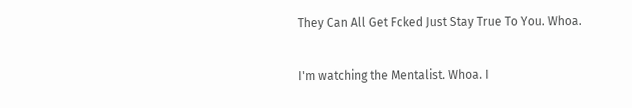They Can All Get Fcked Just Stay True To You. Whoa.

I'm watching the Mentalist. Whoa. I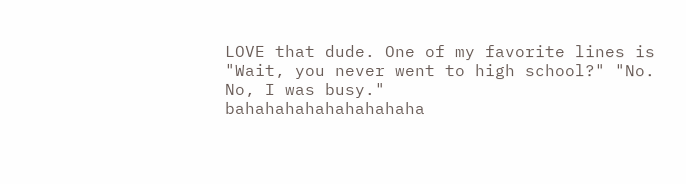LOVE that dude. One of my favorite lines is "Wait, you never went to high school?" "No. No, I was busy."
bahahahahahahahahaha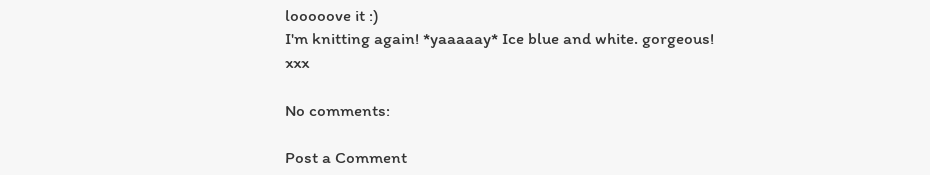looooove it :)
I'm knitting again! *yaaaaay* Ice blue and white. gorgeous! xxx

No comments:

Post a Comment